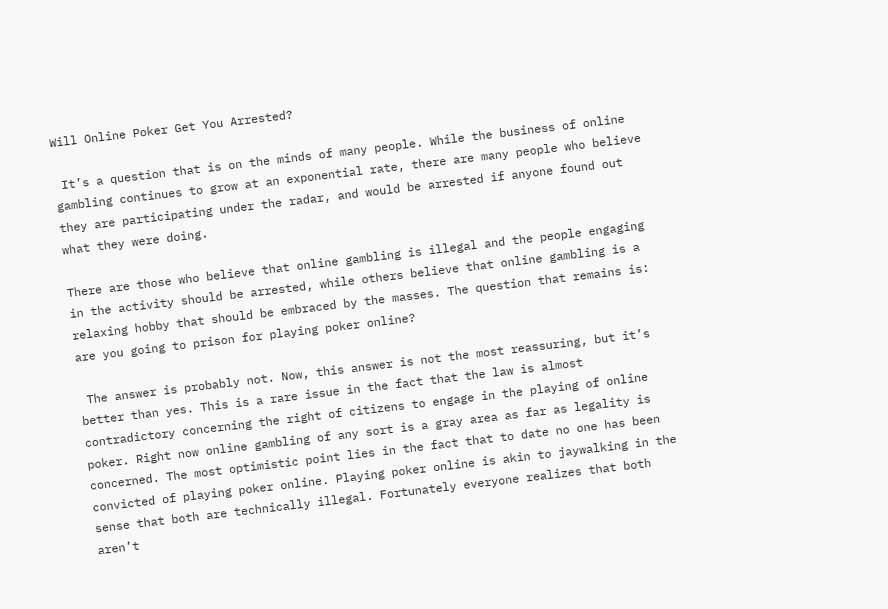Will Online Poker Get You Arrested?

 It’s a question that is on the minds of many people. While the business of online gambling continues to grow at an exponential rate, there are many people who believe they are participating under the radar, and would be arrested if anyone found out what they were doing.

There are those who believe that online gambling is illegal and the people engaging in the activity should be arrested, while others believe that online gambling is a relaxing hobby that should be embraced by the masses. The question that remains is: are you going to prison for playing poker online?

 The answer is probably not. Now, this answer is not the most reassuring, but it’s better than yes. This is a rare issue in the fact that the law is almost contradictory concerning the right of citizens to engage in the playing of online poker. Right now online gambling of any sort is a gray area as far as legality is concerned. The most optimistic point lies in the fact that to date no one has been convicted of playing poker online. Playing poker online is akin to jaywalking in the sense that both are technically illegal. Fortunately everyone realizes that both aren’t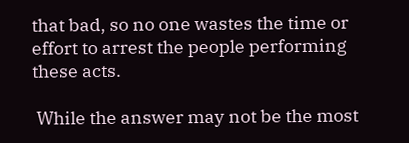that bad, so no one wastes the time or effort to arrest the people performing these acts.

 While the answer may not be the most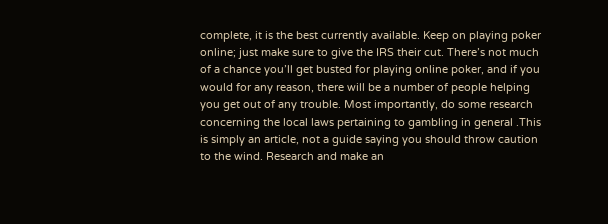complete, it is the best currently available. Keep on playing poker online; just make sure to give the IRS their cut. There’s not much of a chance you’ll get busted for playing online poker, and if you would for any reason, there will be a number of people helping you get out of any trouble. Most importantly, do some research concerning the local laws pertaining to gambling in general .This is simply an article, not a guide saying you should throw caution to the wind. Research and make an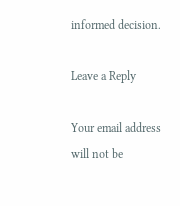informed decision.

Leave a Reply

Your email address will not be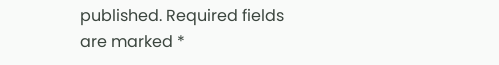published. Required fields are marked *